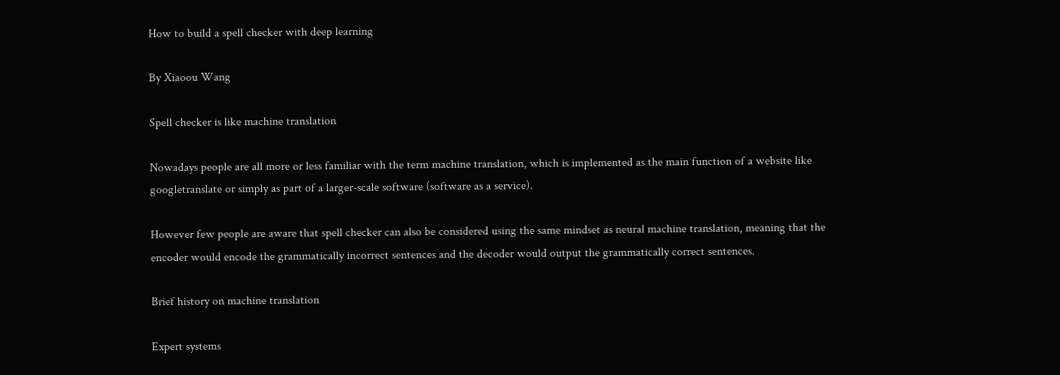How to build a spell checker with deep learning

By Xiaoou Wang

Spell checker is like machine translation

Nowadays people are all more or less familiar with the term machine translation, which is implemented as the main function of a website like googletranslate or simply as part of a larger-scale software (software as a service).

However few people are aware that spell checker can also be considered using the same mindset as neural machine translation, meaning that the encoder would encode the grammatically incorrect sentences and the decoder would output the grammatically correct sentences.

Brief history on machine translation

Expert systems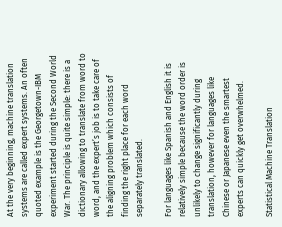At the very beginning, machine translation systems are called expert systems. An often quoted example is the Georgetown-IBM experiment started during the Second World War. The principle is quite simple: there is a dictionary allowing to translate from word to word, and the expert’s job is to take care of the aligning problem which consists of finding the right place for each word separately translated.

For languages like Spanish and English it is relatively simple because the word order is unlikely to change significantly during translation, however for languages like Chinese or Japanese even the smartest experts can quickly get overwhelmed.

Statistical Machine Translation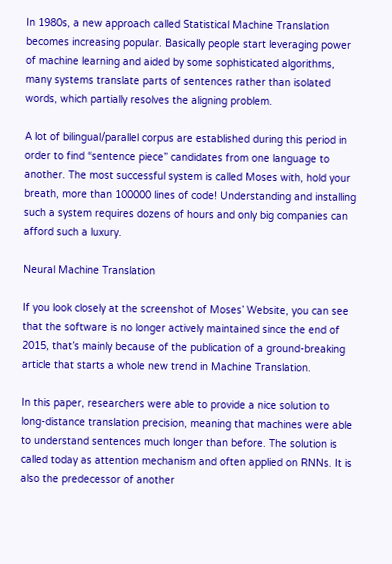In 1980s, a new approach called Statistical Machine Translation becomes increasing popular. Basically people start leveraging power of machine learning and aided by some sophisticated algorithms, many systems translate parts of sentences rather than isolated words, which partially resolves the aligning problem.

A lot of bilingual/parallel corpus are established during this period in order to find “sentence piece” candidates from one language to another. The most successful system is called Moses with, hold your breath, more than 100000 lines of code! Understanding and installing such a system requires dozens of hours and only big companies can afford such a luxury.

Neural Machine Translation

If you look closely at the screenshot of Moses’ Website, you can see that the software is no longer actively maintained since the end of 2015, that’s mainly because of the publication of a ground-breaking article that starts a whole new trend in Machine Translation.

In this paper, researchers were able to provide a nice solution to long-distance translation precision, meaning that machines were able to understand sentences much longer than before. The solution is called today as attention mechanism and often applied on RNNs. It is also the predecessor of another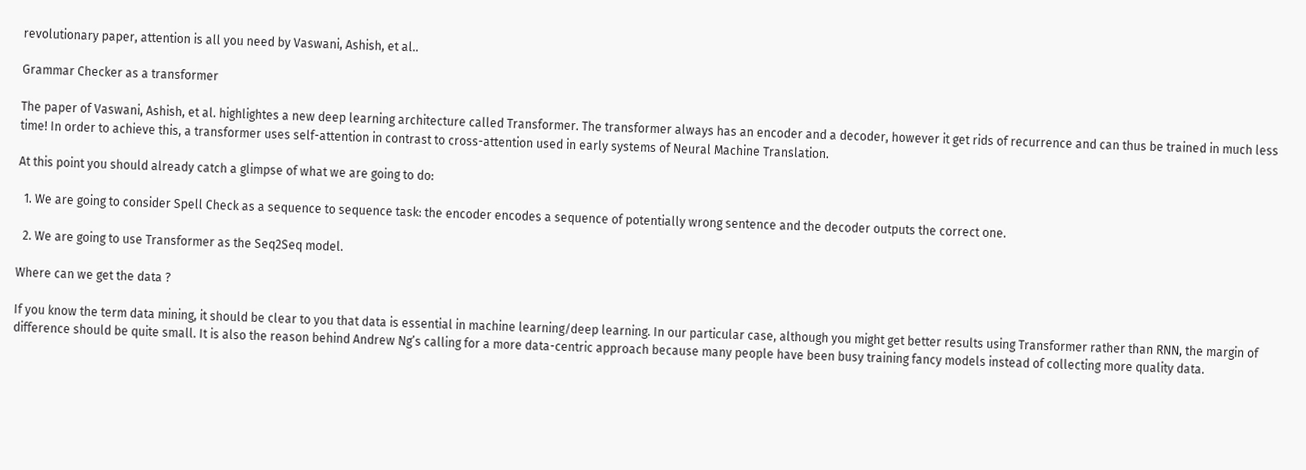revolutionary paper, attention is all you need by Vaswani, Ashish, et al..

Grammar Checker as a transformer

The paper of Vaswani, Ashish, et al. highlightes a new deep learning architecture called Transformer. The transformer always has an encoder and a decoder, however it get rids of recurrence and can thus be trained in much less time! In order to achieve this, a transformer uses self-attention in contrast to cross-attention used in early systems of Neural Machine Translation.

At this point you should already catch a glimpse of what we are going to do:

  1. We are going to consider Spell Check as a sequence to sequence task: the encoder encodes a sequence of potentially wrong sentence and the decoder outputs the correct one.

  2. We are going to use Transformer as the Seq2Seq model.

Where can we get the data ?

If you know the term data mining, it should be clear to you that data is essential in machine learning/deep learning. In our particular case, although you might get better results using Transformer rather than RNN, the margin of difference should be quite small. It is also the reason behind Andrew Ng’s calling for a more data-centric approach because many people have been busy training fancy models instead of collecting more quality data.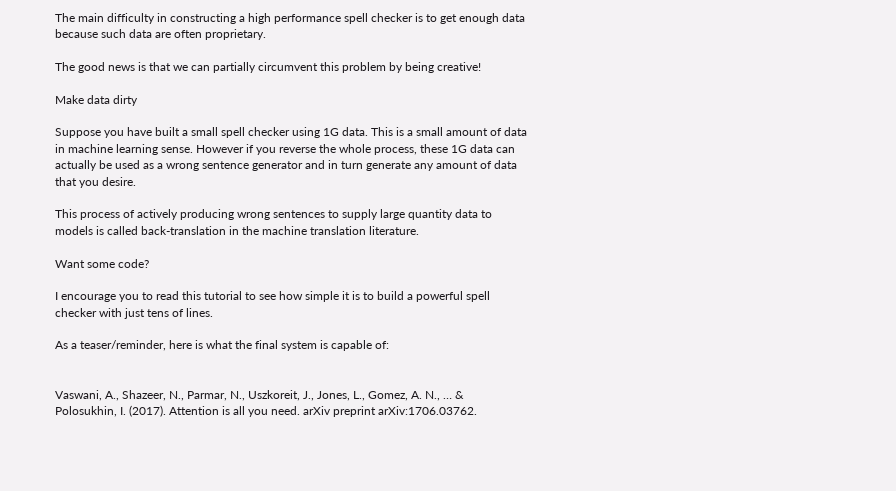The main difficulty in constructing a high performance spell checker is to get enough data because such data are often proprietary.

The good news is that we can partially circumvent this problem by being creative!

Make data dirty

Suppose you have built a small spell checker using 1G data. This is a small amount of data in machine learning sense. However if you reverse the whole process, these 1G data can actually be used as a wrong sentence generator and in turn generate any amount of data that you desire.

This process of actively producing wrong sentences to supply large quantity data to models is called back-translation in the machine translation literature.

Want some code?

I encourage you to read this tutorial to see how simple it is to build a powerful spell checker with just tens of lines.

As a teaser/reminder, here is what the final system is capable of:


Vaswani, A., Shazeer, N., Parmar, N., Uszkoreit, J., Jones, L., Gomez, A. N., … & Polosukhin, I. (2017). Attention is all you need. arXiv preprint arXiv:1706.03762.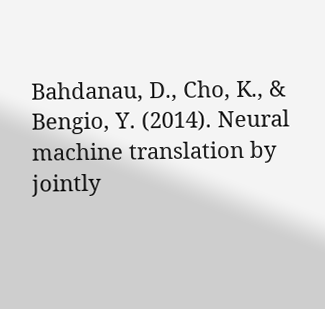Bahdanau, D., Cho, K., & Bengio, Y. (2014). Neural machine translation by jointly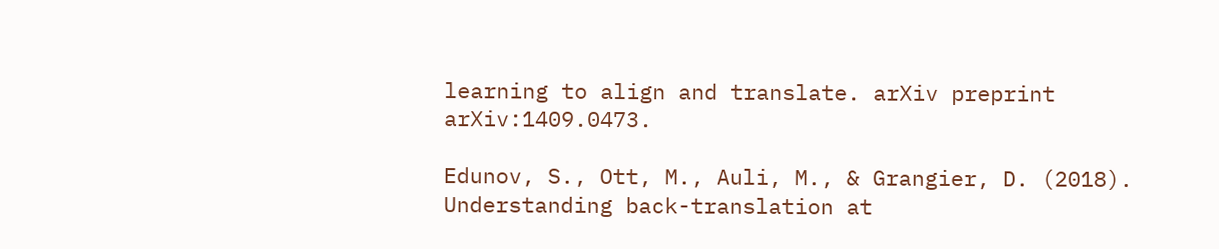learning to align and translate. arXiv preprint arXiv:1409.0473.

Edunov, S., Ott, M., Auli, M., & Grangier, D. (2018). Understanding back-translation at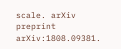scale. arXiv preprint arXiv:1808.09381.